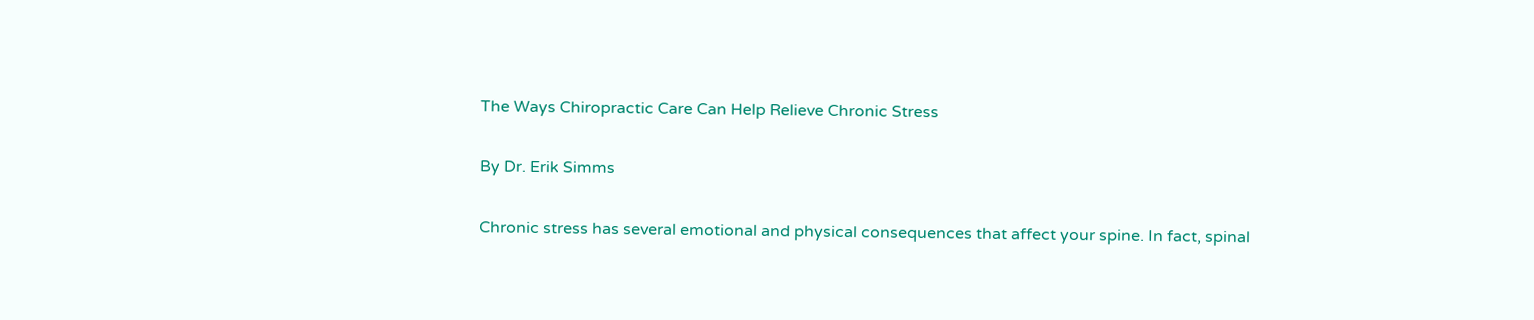The Ways Chiropractic Care Can Help Relieve Chronic Stress

By Dr. Erik Simms

Chronic stress has several emotional and physical consequences that affect your spine. In fact, spinal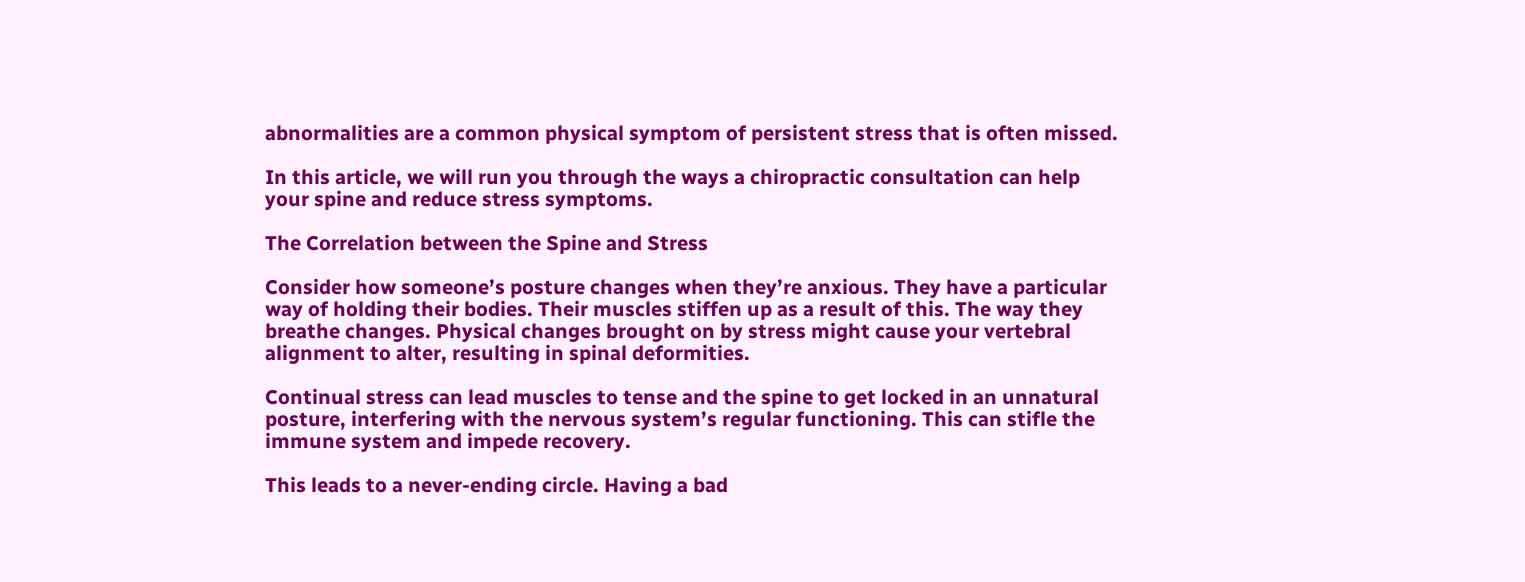abnormalities are a common physical symptom of persistent stress that is often missed.

In this article, we will run you through the ways a chiropractic consultation can help your spine and reduce stress symptoms.

The Correlation between the Spine and Stress

Consider how someone’s posture changes when they’re anxious. They have a particular way of holding their bodies. Their muscles stiffen up as a result of this. The way they breathe changes. Physical changes brought on by stress might cause your vertebral alignment to alter, resulting in spinal deformities.

Continual stress can lead muscles to tense and the spine to get locked in an unnatural posture, interfering with the nervous system’s regular functioning. This can stifle the immune system and impede recovery.

This leads to a never-ending circle. Having a bad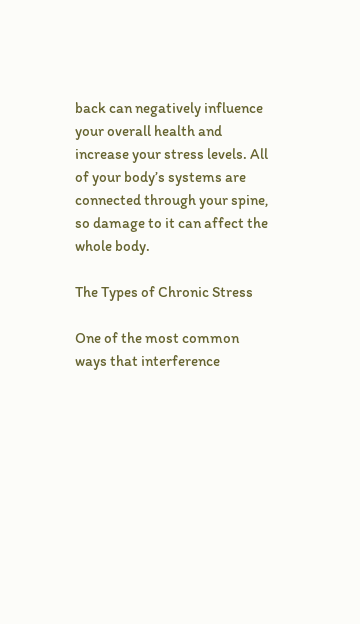back can negatively influence your overall health and increase your stress levels. All of your body’s systems are connected through your spine, so damage to it can affect the whole body.

The Types of Chronic Stress

One of the most common ways that interference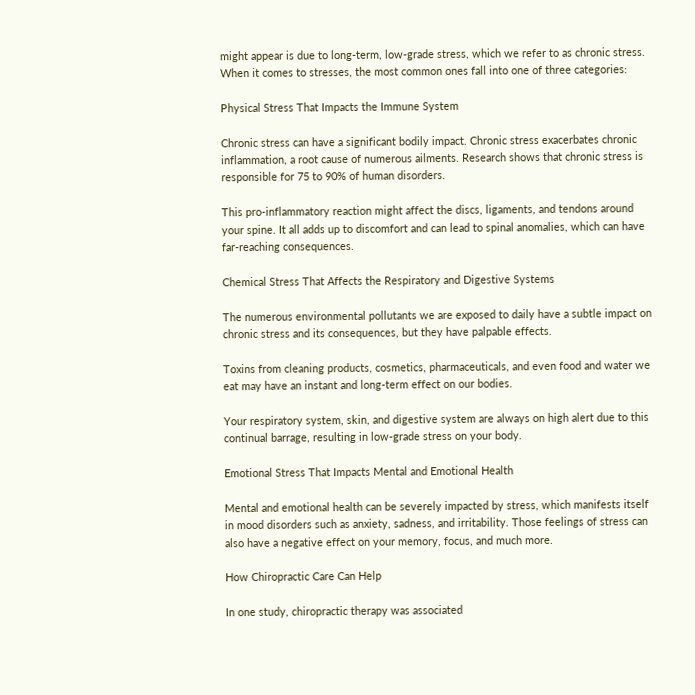might appear is due to long-term, low-grade stress, which we refer to as chronic stress. When it comes to stresses, the most common ones fall into one of three categories:

Physical Stress That Impacts the Immune System

Chronic stress can have a significant bodily impact. Chronic stress exacerbates chronic inflammation, a root cause of numerous ailments. Research shows that chronic stress is responsible for 75 to 90% of human disorders.

This pro-inflammatory reaction might affect the discs, ligaments, and tendons around your spine. It all adds up to discomfort and can lead to spinal anomalies, which can have far-reaching consequences.

Chemical Stress That Affects the Respiratory and Digestive Systems

The numerous environmental pollutants we are exposed to daily have a subtle impact on chronic stress and its consequences, but they have palpable effects.

Toxins from cleaning products, cosmetics, pharmaceuticals, and even food and water we eat may have an instant and long-term effect on our bodies.

Your respiratory system, skin, and digestive system are always on high alert due to this continual barrage, resulting in low-grade stress on your body.

Emotional Stress That Impacts Mental and Emotional Health

Mental and emotional health can be severely impacted by stress, which manifests itself in mood disorders such as anxiety, sadness, and irritability. Those feelings of stress can also have a negative effect on your memory, focus, and much more.

How Chiropractic Care Can Help

In one study, chiropractic therapy was associated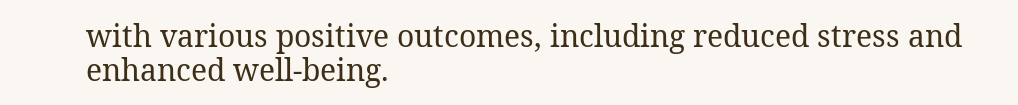with various positive outcomes, including reduced stress and enhanced well-being.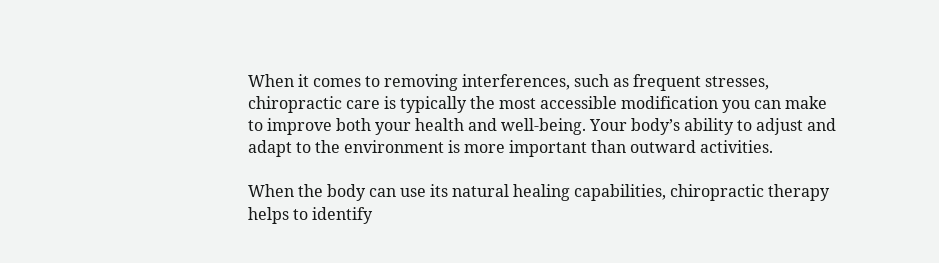When it comes to removing interferences, such as frequent stresses, chiropractic care is typically the most accessible modification you can make to improve both your health and well-being. Your body’s ability to adjust and adapt to the environment is more important than outward activities.

When the body can use its natural healing capabilities, chiropractic therapy helps to identify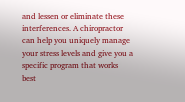and lessen or eliminate these interferences. A chiropractor can help you uniquely manage your stress levels and give you a specific program that works best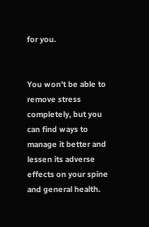for you.


You won’t be able to remove stress completely, but you can find ways to manage it better and lessen its adverse effects on your spine and general health.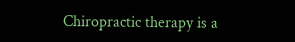Chiropractic therapy is a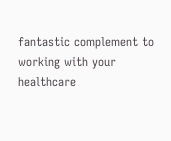fantastic complement to working with your healthcare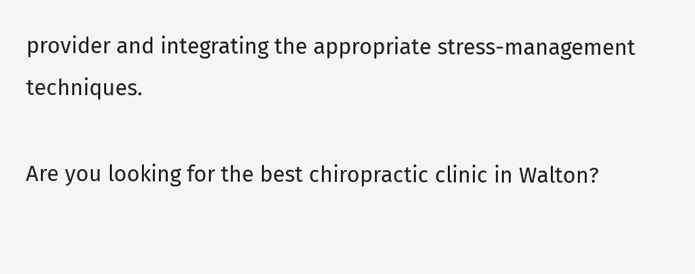provider and integrating the appropriate stress-management techniques.

Are you looking for the best chiropractic clinic in Walton?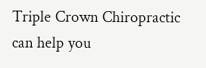Triple Crown Chiropractic can help you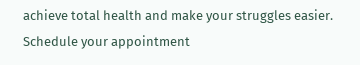achieve total health and make your struggles easier. Schedule your appointment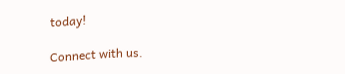today!

Connect with us.